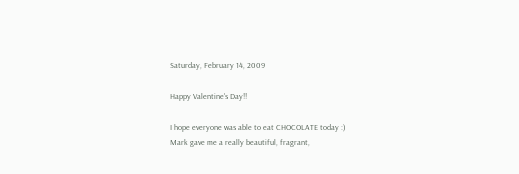Saturday, February 14, 2009

Happy Valentine's Day!!

I hope everyone was able to eat CHOCOLATE today :)
Mark gave me a really beautiful, fragrant,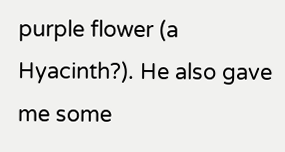purple flower (a Hyacinth?). He also gave me some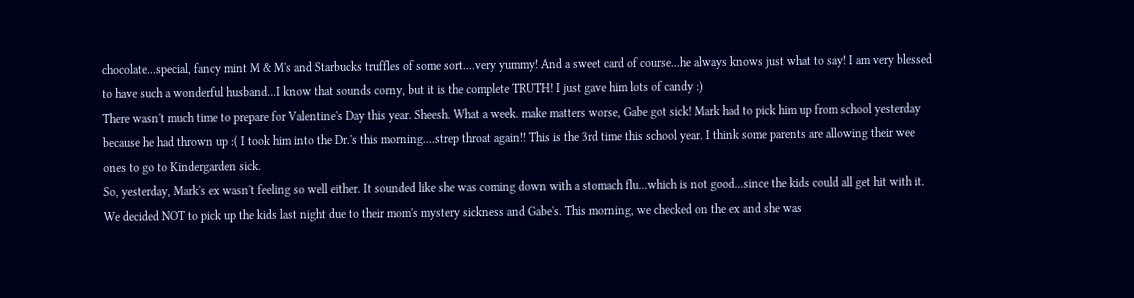chocolate...special, fancy mint M & M's and Starbucks truffles of some sort....very yummy! And a sweet card of course...he always knows just what to say! I am very blessed to have such a wonderful husband...I know that sounds corny, but it is the complete TRUTH! I just gave him lots of candy :)
There wasn't much time to prepare for Valentine's Day this year. Sheesh. What a week. make matters worse, Gabe got sick! Mark had to pick him up from school yesterday because he had thrown up :( I took him into the Dr.'s this morning....strep throat again!! This is the 3rd time this school year. I think some parents are allowing their wee ones to go to Kindergarden sick.
So, yesterday, Mark's ex wasn't feeling so well either. It sounded like she was coming down with a stomach flu...which is not good...since the kids could all get hit with it. We decided NOT to pick up the kids last night due to their mom's mystery sickness and Gabe's. This morning, we checked on the ex and she was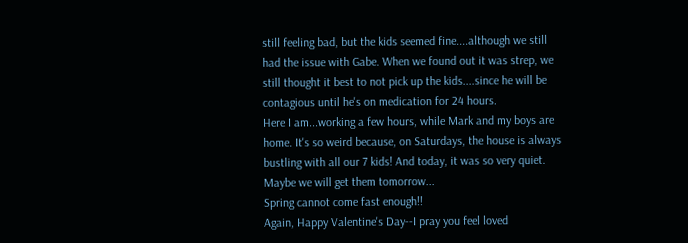still feeling bad, but the kids seemed fine....although we still had the issue with Gabe. When we found out it was strep, we still thought it best to not pick up the kids....since he will be contagious until he's on medication for 24 hours.
Here I am...working a few hours, while Mark and my boys are home. It's so weird because, on Saturdays, the house is always bustling with all our 7 kids! And today, it was so very quiet.
Maybe we will get them tomorrow...
Spring cannot come fast enough!!
Again, Happy Valentine's Day--I pray you feel loved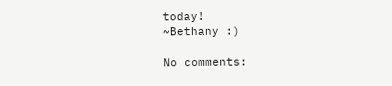today!
~Bethany :)

No comments: